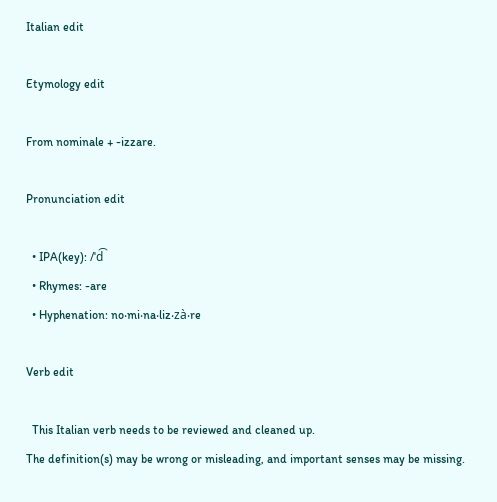Italian edit

Etymology edit

From nominale + -izzare.

Pronunciation edit

  • IPA(key): /ˈd͡
  • Rhymes: -are
  • Hyphenation: no‧mi‧na‧liz‧zà‧re

Verb edit

  This Italian verb needs to be reviewed and cleaned up.
The definition(s) may be wrong or misleading, and important senses may be missing.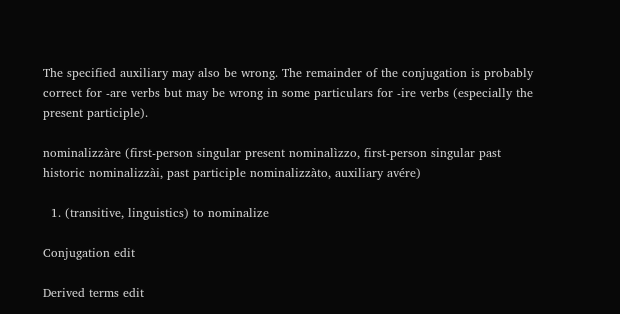The specified auxiliary may also be wrong. The remainder of the conjugation is probably correct for -are verbs but may be wrong in some particulars for -ire verbs (especially the present participle).

nominalizzàre (first-person singular present nominalìzzo, first-person singular past historic nominalizzài, past participle nominalizzàto, auxiliary avére)

  1. (transitive, linguistics) to nominalize

Conjugation edit

Derived terms edit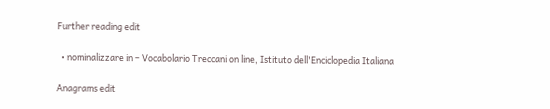Further reading edit

  • nominalizzare in – Vocabolario Treccani on line, Istituto dell'Enciclopedia Italiana

Anagrams edit